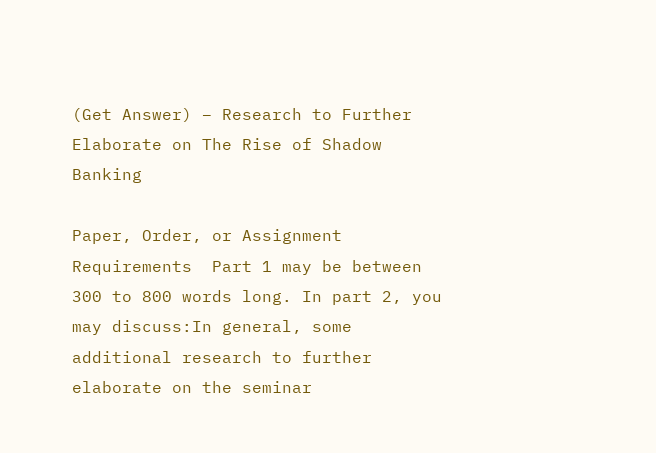(Get Answer) – Research to Further Elaborate on The Rise of Shadow Banking

Paper, Order, or Assignment Requirements  Part 1 may be between 300 to 800 words long. In part 2, you may discuss:In general, some additional research to further elaborate on the seminar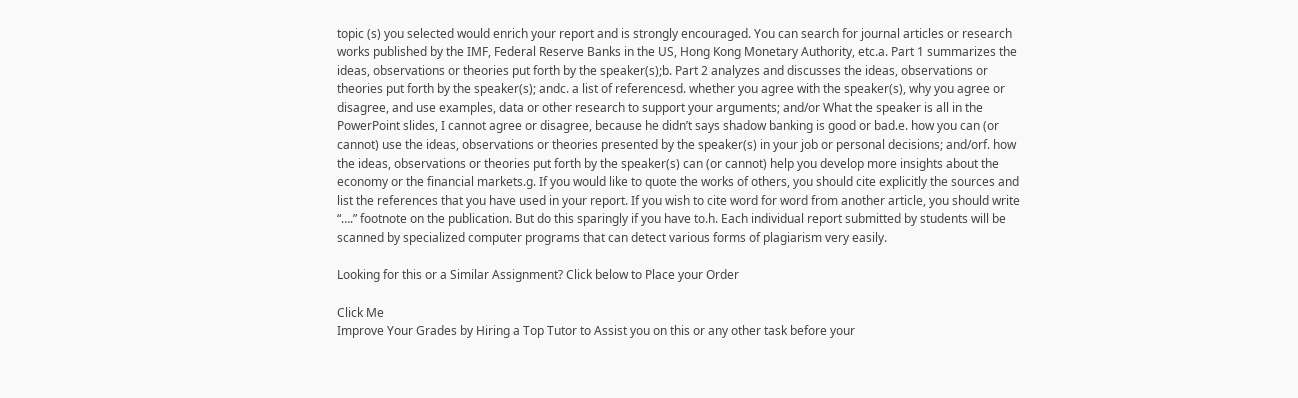topic (s) you selected would enrich your report and is strongly encouraged. You can search for journal articles or research works published by the IMF, Federal Reserve Banks in the US, Hong Kong Monetary Authority, etc.a. Part 1 summarizes the ideas, observations or theories put forth by the speaker(s);b. Part 2 analyzes and discusses the ideas, observations or theories put forth by the speaker(s); andc. a list of referencesd. whether you agree with the speaker(s), why you agree or disagree, and use examples, data or other research to support your arguments; and/or What the speaker is all in the PowerPoint slides, I cannot agree or disagree, because he didn’t says shadow banking is good or bad.e. how you can (or cannot) use the ideas, observations or theories presented by the speaker(s) in your job or personal decisions; and/orf. how the ideas, observations or theories put forth by the speaker(s) can (or cannot) help you develop more insights about the economy or the financial markets.g. If you would like to quote the works of others, you should cite explicitly the sources and list the references that you have used in your report. If you wish to cite word for word from another article, you should write “….” footnote on the publication. But do this sparingly if you have to.h. Each individual report submitted by students will be scanned by specialized computer programs that can detect various forms of plagiarism very easily.

Looking for this or a Similar Assignment? Click below to Place your Order

Click Me
Improve Your Grades by Hiring a Top Tutor to Assist you on this or any other task before your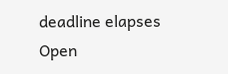deadline elapses
Open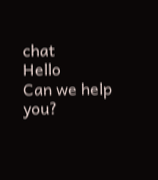chat
Hello
Can we help you?